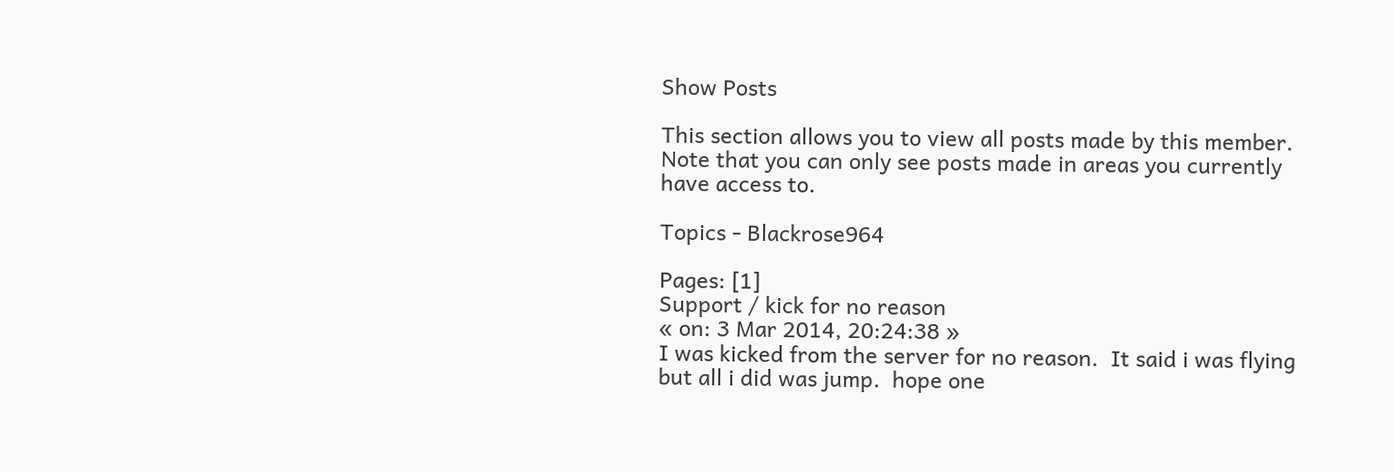Show Posts

This section allows you to view all posts made by this member. Note that you can only see posts made in areas you currently have access to.

Topics - Blackrose964

Pages: [1]
Support / kick for no reason
« on: 3 Mar 2014, 20:24:38 »
I was kicked from the server for no reason.  It said i was flying but all i did was jump.  hope one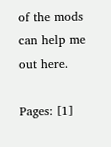of the mods can help me out here.

Pages: [1]